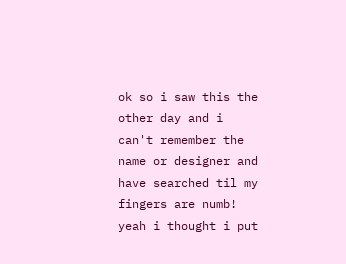ok so i saw this the other day and i can't remember the name or designer and have searched til my fingers are numb! yeah i thought i put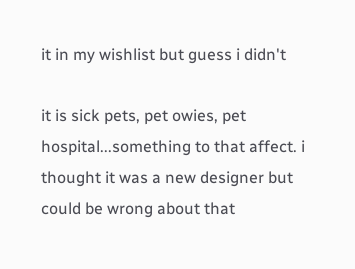it in my wishlist but guess i didn't

it is sick pets, pet owies, pet hospital...something to that affect. i thought it was a new designer but could be wrong about that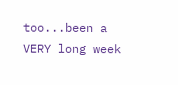too...been a VERY long week